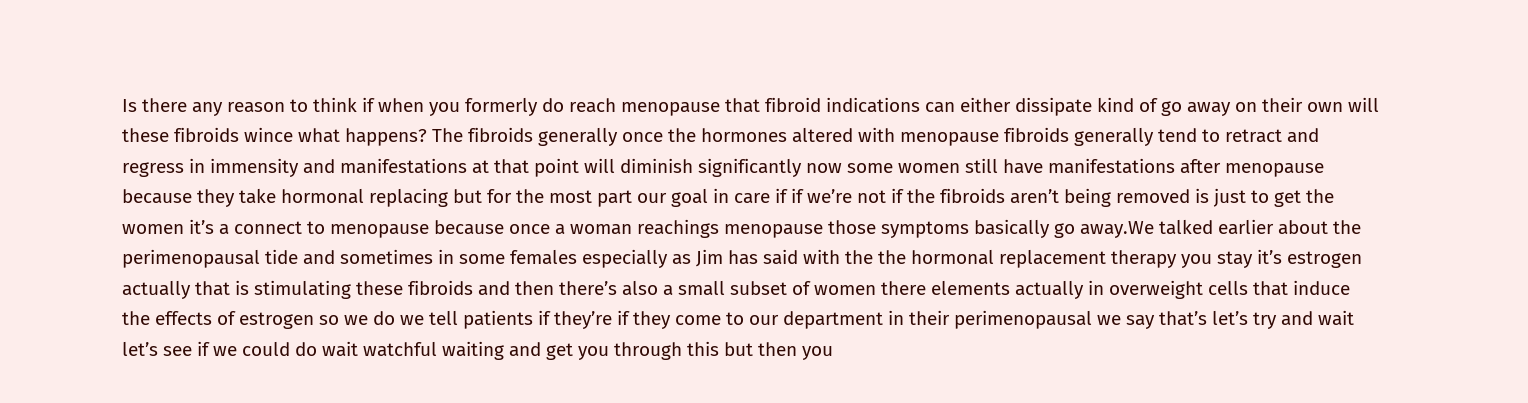Is there any reason to think if when you formerly do reach menopause that fibroid indications can either dissipate kind of go away on their own will these fibroids wince what happens? The fibroids generally once the hormones altered with menopause fibroids generally tend to retract and regress in immensity and manifestations at that point will diminish significantly now some women still have manifestations after menopause because they take hormonal replacing but for the most part our goal in care if if we’re not if the fibroids aren’t being removed is just to get the women it’s a connect to menopause because once a woman reachings menopause those symptoms basically go away.We talked earlier about the perimenopausal tide and sometimes in some females especially as Jim has said with the the hormonal replacement therapy you stay it’s estrogen actually that is stimulating these fibroids and then there’s also a small subset of women there elements actually in overweight cells that induce the effects of estrogen so we do we tell patients if they’re if they come to our department in their perimenopausal we say that’s let’s try and wait let’s see if we could do wait watchful waiting and get you through this but then you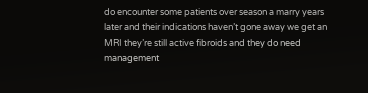do encounter some patients over season a marry years later and their indications haven’t gone away we get an MRI they’re still active fibroids and they do need management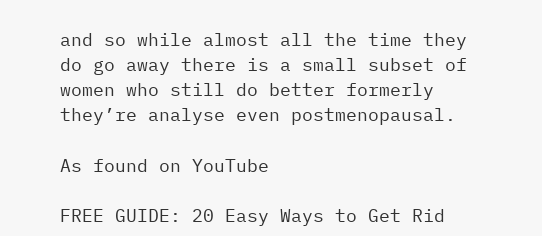and so while almost all the time they do go away there is a small subset of women who still do better formerly they’re analyse even postmenopausal.

As found on YouTube

FREE GUIDE: 20 Easy Ways to Get Rid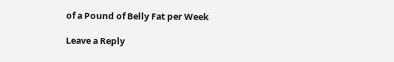of a Pound of Belly Fat per Week

Leave a Reply